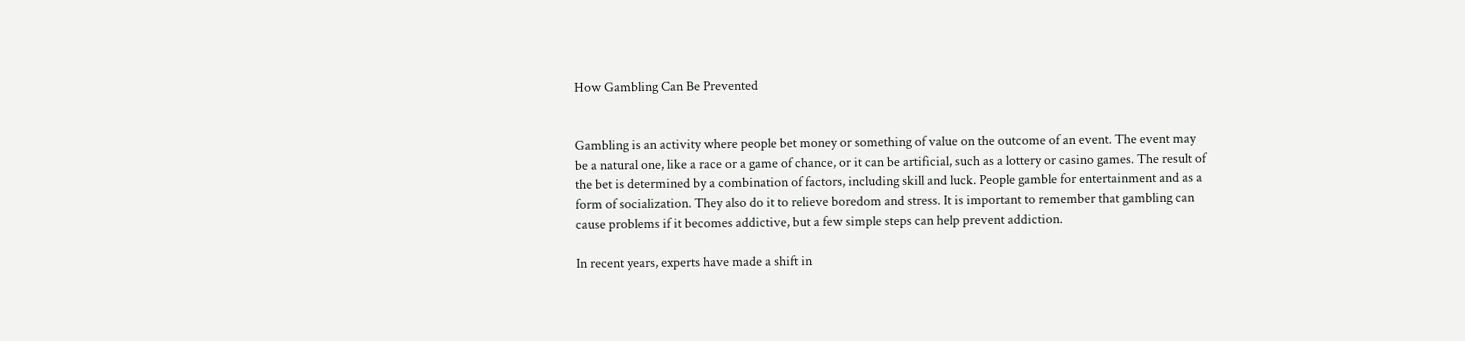How Gambling Can Be Prevented


Gambling is an activity where people bet money or something of value on the outcome of an event. The event may be a natural one, like a race or a game of chance, or it can be artificial, such as a lottery or casino games. The result of the bet is determined by a combination of factors, including skill and luck. People gamble for entertainment and as a form of socialization. They also do it to relieve boredom and stress. It is important to remember that gambling can cause problems if it becomes addictive, but a few simple steps can help prevent addiction.

In recent years, experts have made a shift in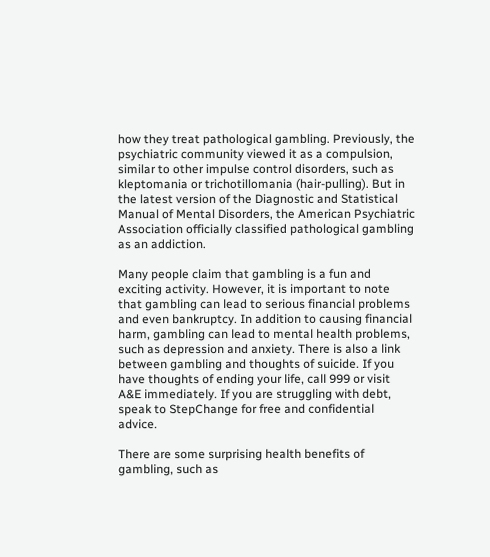how they treat pathological gambling. Previously, the psychiatric community viewed it as a compulsion, similar to other impulse control disorders, such as kleptomania or trichotillomania (hair-pulling). But in the latest version of the Diagnostic and Statistical Manual of Mental Disorders, the American Psychiatric Association officially classified pathological gambling as an addiction.

Many people claim that gambling is a fun and exciting activity. However, it is important to note that gambling can lead to serious financial problems and even bankruptcy. In addition to causing financial harm, gambling can lead to mental health problems, such as depression and anxiety. There is also a link between gambling and thoughts of suicide. If you have thoughts of ending your life, call 999 or visit A&E immediately. If you are struggling with debt, speak to StepChange for free and confidential advice.

There are some surprising health benefits of gambling, such as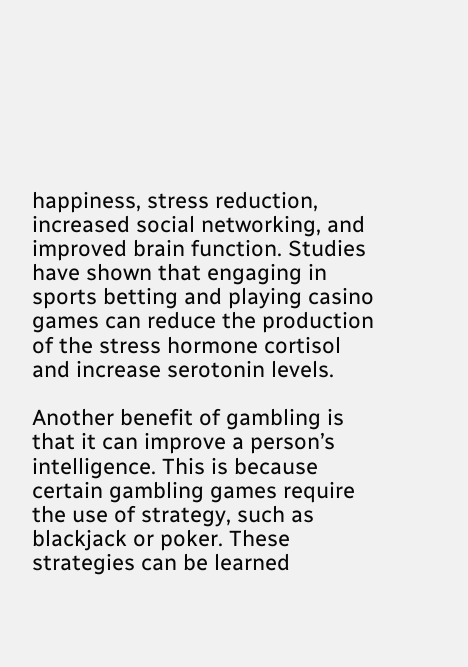happiness, stress reduction, increased social networking, and improved brain function. Studies have shown that engaging in sports betting and playing casino games can reduce the production of the stress hormone cortisol and increase serotonin levels.

Another benefit of gambling is that it can improve a person’s intelligence. This is because certain gambling games require the use of strategy, such as blackjack or poker. These strategies can be learned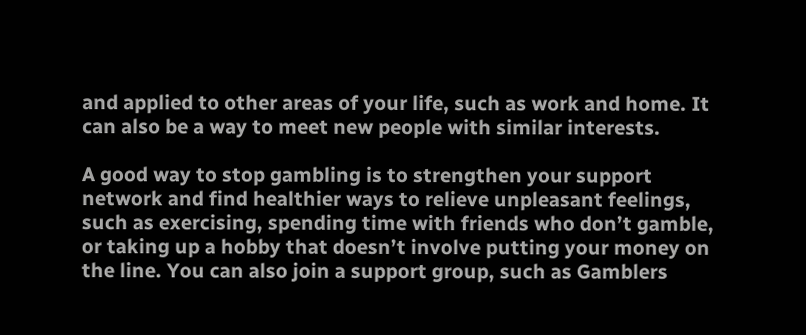and applied to other areas of your life, such as work and home. It can also be a way to meet new people with similar interests.

A good way to stop gambling is to strengthen your support network and find healthier ways to relieve unpleasant feelings, such as exercising, spending time with friends who don’t gamble, or taking up a hobby that doesn’t involve putting your money on the line. You can also join a support group, such as Gamblers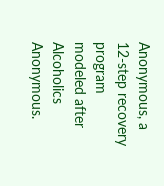Anonymous, a 12-step recovery program modeled after Alcoholics Anonymous.